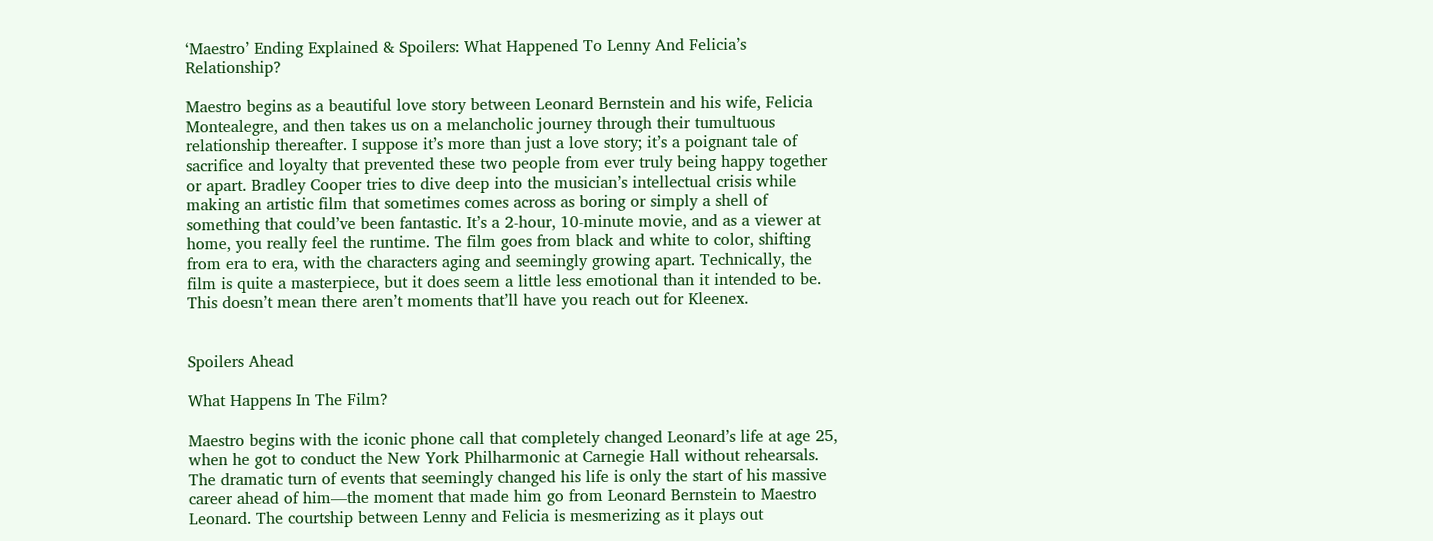‘Maestro’ Ending Explained & Spoilers: What Happened To Lenny And Felicia’s Relationship?

Maestro begins as a beautiful love story between Leonard Bernstein and his wife, Felicia Montealegre, and then takes us on a melancholic journey through their tumultuous relationship thereafter. I suppose it’s more than just a love story; it’s a poignant tale of sacrifice and loyalty that prevented these two people from ever truly being happy together or apart. Bradley Cooper tries to dive deep into the musician’s intellectual crisis while making an artistic film that sometimes comes across as boring or simply a shell of something that could’ve been fantastic. It’s a 2-hour, 10-minute movie, and as a viewer at home, you really feel the runtime. The film goes from black and white to color, shifting from era to era, with the characters aging and seemingly growing apart. Technically, the film is quite a masterpiece, but it does seem a little less emotional than it intended to be. This doesn’t mean there aren’t moments that’ll have you reach out for Kleenex.


Spoilers Ahead

What Happens In The Film?

Maestro begins with the iconic phone call that completely changed Leonard’s life at age 25, when he got to conduct the New York Philharmonic at Carnegie Hall without rehearsals. The dramatic turn of events that seemingly changed his life is only the start of his massive career ahead of him—the moment that made him go from Leonard Bernstein to Maestro Leonard. The courtship between Lenny and Felicia is mesmerizing as it plays out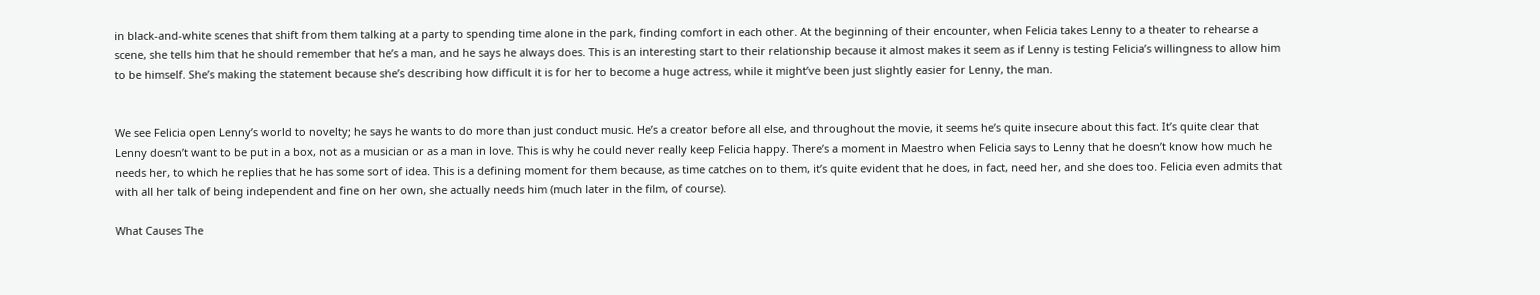in black-and-white scenes that shift from them talking at a party to spending time alone in the park, finding comfort in each other. At the beginning of their encounter, when Felicia takes Lenny to a theater to rehearse a scene, she tells him that he should remember that he’s a man, and he says he always does. This is an interesting start to their relationship because it almost makes it seem as if Lenny is testing Felicia’s willingness to allow him to be himself. She’s making the statement because she’s describing how difficult it is for her to become a huge actress, while it might’ve been just slightly easier for Lenny, the man.


We see Felicia open Lenny’s world to novelty; he says he wants to do more than just conduct music. He’s a creator before all else, and throughout the movie, it seems he’s quite insecure about this fact. It’s quite clear that Lenny doesn’t want to be put in a box, not as a musician or as a man in love. This is why he could never really keep Felicia happy. There’s a moment in Maestro when Felicia says to Lenny that he doesn’t know how much he needs her, to which he replies that he has some sort of idea. This is a defining moment for them because, as time catches on to them, it’s quite evident that he does, in fact, need her, and she does too. Felicia even admits that with all her talk of being independent and fine on her own, she actually needs him (much later in the film, of course).

What Causes The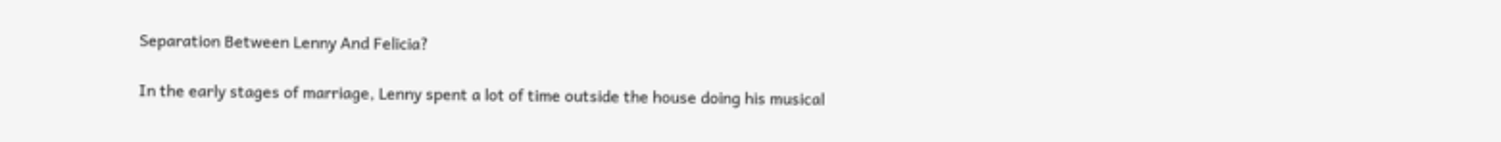Separation Between Lenny And Felicia?

In the early stages of marriage, Lenny spent a lot of time outside the house doing his musical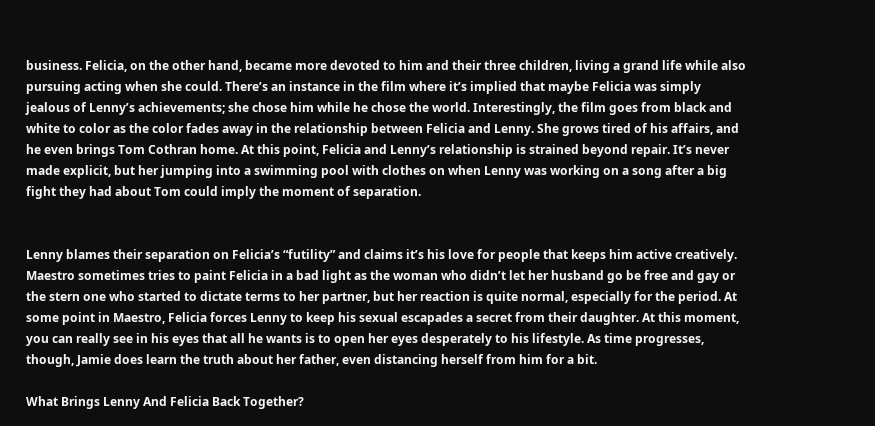business. Felicia, on the other hand, became more devoted to him and their three children, living a grand life while also pursuing acting when she could. There’s an instance in the film where it’s implied that maybe Felicia was simply jealous of Lenny’s achievements; she chose him while he chose the world. Interestingly, the film goes from black and white to color as the color fades away in the relationship between Felicia and Lenny. She grows tired of his affairs, and he even brings Tom Cothran home. At this point, Felicia and Lenny’s relationship is strained beyond repair. It’s never made explicit, but her jumping into a swimming pool with clothes on when Lenny was working on a song after a big fight they had about Tom could imply the moment of separation.


Lenny blames their separation on Felicia’s “futility” and claims it’s his love for people that keeps him active creatively. Maestro sometimes tries to paint Felicia in a bad light as the woman who didn’t let her husband go be free and gay or the stern one who started to dictate terms to her partner, but her reaction is quite normal, especially for the period. At some point in Maestro, Felicia forces Lenny to keep his sexual escapades a secret from their daughter. At this moment, you can really see in his eyes that all he wants is to open her eyes desperately to his lifestyle. As time progresses, though, Jamie does learn the truth about her father, even distancing herself from him for a bit.

What Brings Lenny And Felicia Back Together?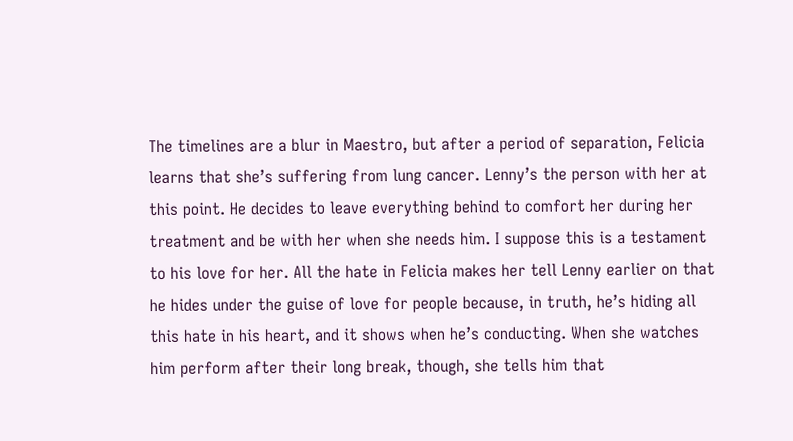The timelines are a blur in Maestro, but after a period of separation, Felicia learns that she’s suffering from lung cancer. Lenny’s the person with her at this point. He decides to leave everything behind to comfort her during her treatment and be with her when she needs him. I suppose this is a testament to his love for her. All the hate in Felicia makes her tell Lenny earlier on that he hides under the guise of love for people because, in truth, he’s hiding all this hate in his heart, and it shows when he’s conducting. When she watches him perform after their long break, though, she tells him that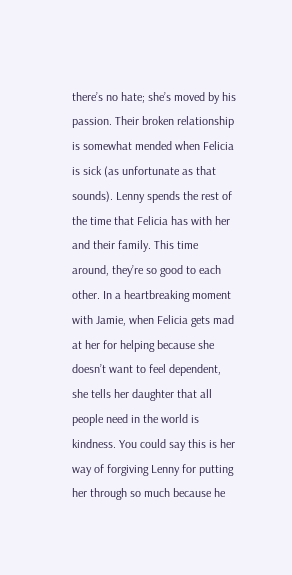there’s no hate; she’s moved by his passion. Their broken relationship is somewhat mended when Felicia is sick (as unfortunate as that sounds). Lenny spends the rest of the time that Felicia has with her and their family. This time around, they’re so good to each other. In a heartbreaking moment with Jamie, when Felicia gets mad at her for helping because she doesn’t want to feel dependent, she tells her daughter that all people need in the world is kindness. You could say this is her way of forgiving Lenny for putting her through so much because he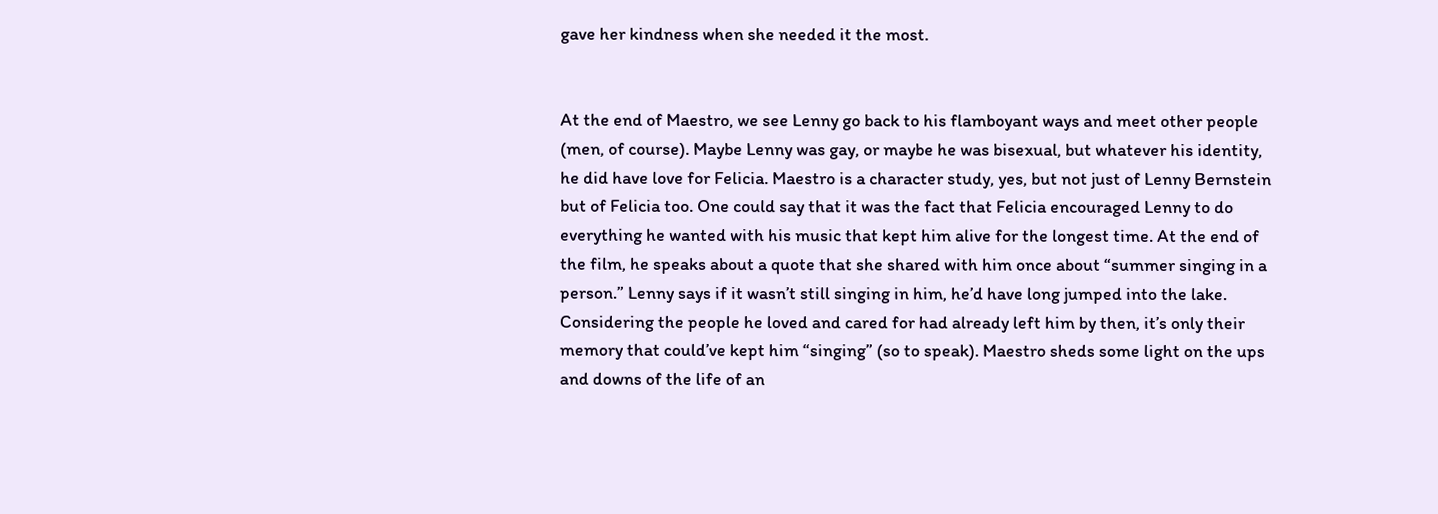gave her kindness when she needed it the most.


At the end of Maestro, we see Lenny go back to his flamboyant ways and meet other people (men, of course). Maybe Lenny was gay, or maybe he was bisexual, but whatever his identity, he did have love for Felicia. Maestro is a character study, yes, but not just of Lenny Bernstein but of Felicia too. One could say that it was the fact that Felicia encouraged Lenny to do everything he wanted with his music that kept him alive for the longest time. At the end of the film, he speaks about a quote that she shared with him once about “summer singing in a person.” Lenny says if it wasn’t still singing in him, he’d have long jumped into the lake. Considering the people he loved and cared for had already left him by then, it’s only their memory that could’ve kept him “singing” (so to speak). Maestro sheds some light on the ups and downs of the life of an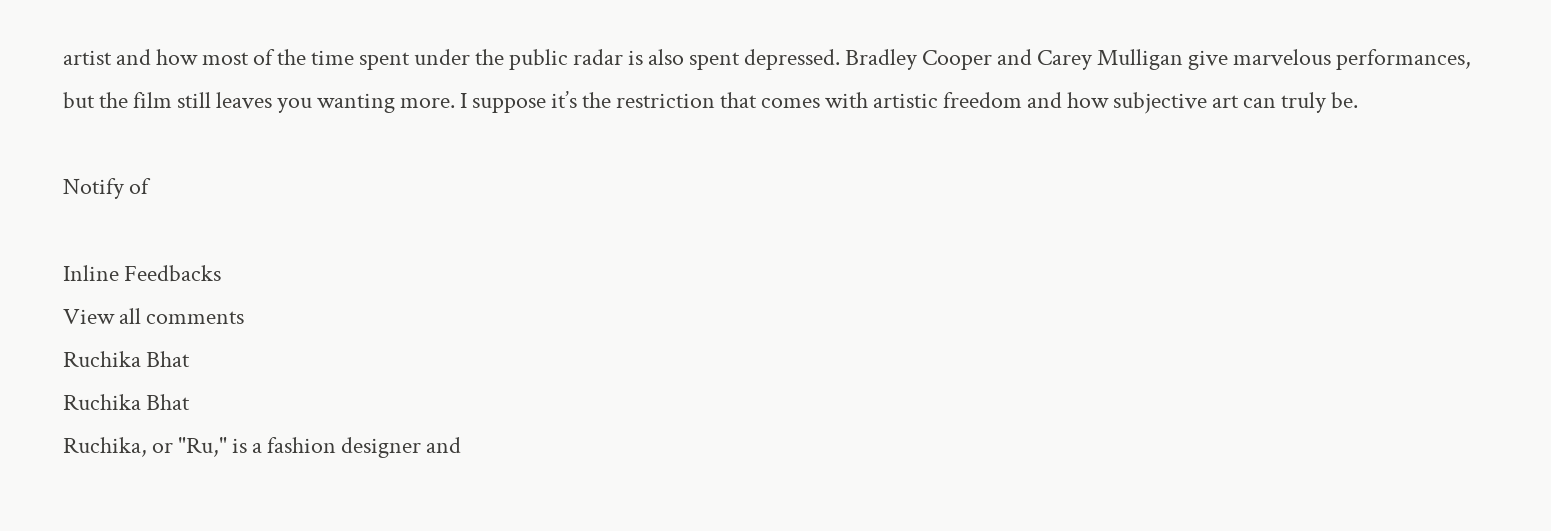artist and how most of the time spent under the public radar is also spent depressed. Bradley Cooper and Carey Mulligan give marvelous performances, but the film still leaves you wanting more. I suppose it’s the restriction that comes with artistic freedom and how subjective art can truly be.

Notify of

Inline Feedbacks
View all comments
Ruchika Bhat
Ruchika Bhat
Ruchika, or "Ru," is a fashion designer and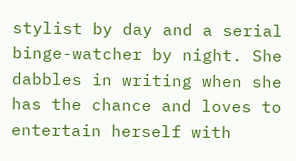stylist by day and a serial binge-watcher by night. She dabbles in writing when she has the chance and loves to entertain herself with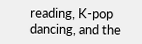reading, K-pop dancing, and the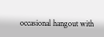occasional hangout with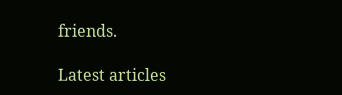friends.

Latest articles